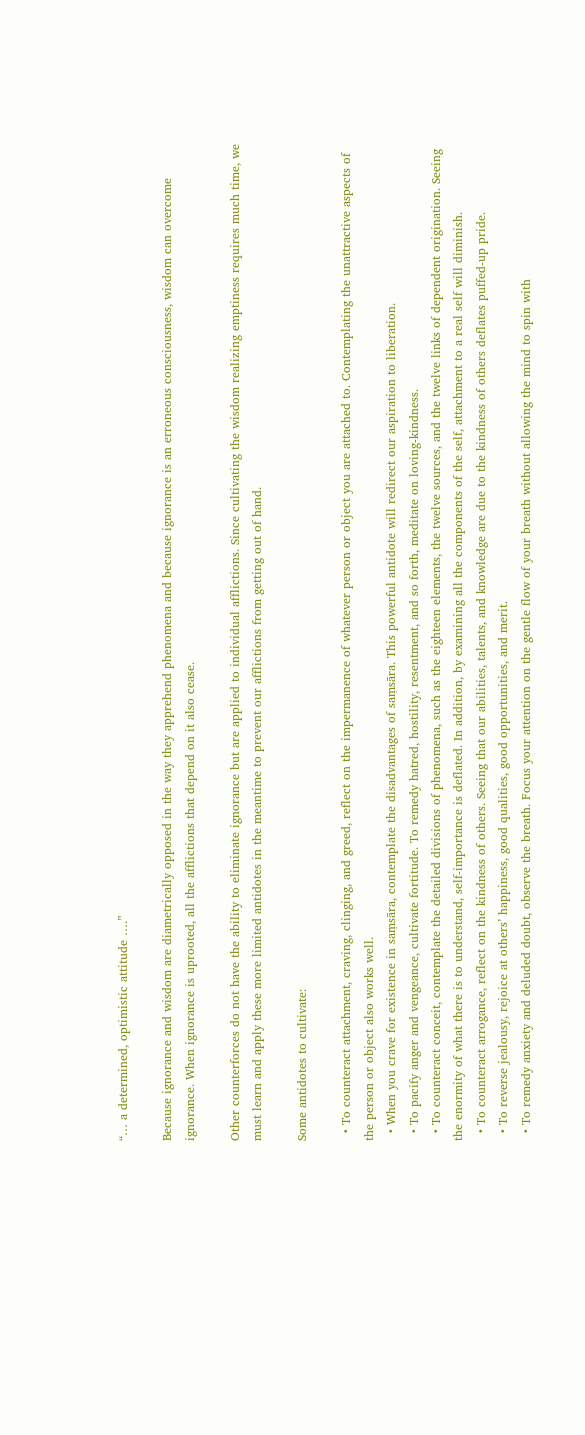“… a determined, optimistic attitude ….”

Because ignorance and wisdom are diametrically opposed in the way they apprehend phenomena and because ignorance is an erroneous consciousness, wisdom can overcome ignorance. When ignorance is uprooted, all the afflictions that depend on it also cease.

Other counterforces do not have the ability to eliminate ignorance but are applied to individual afflictions. Since cultivating the wisdom realizing emptiness requires much time, we must learn and apply these more limited antidotes in the meantime to prevent our afflictions from getting out of hand.

Some antidotes to cultivate:

  • To counteract attachment, craving, clinging, and greed, reflect on the impermanence of whatever person or object you are attached to. Contemplating the unattractive aspects of the person or object also works well.
  • When you crave for existence in saṃsāra, contemplate the disadvantages of saṃsāra. This powerful antidote will redirect our aspiration to liberation.
  • To pacify anger and vengeance, cultivate fortitude. To remedy hatred, hostility, resentment, and so forth, meditate on loving-kindness.
  • To counteract conceit, contemplate the detailed divisions of phenomena, such as the eighteen elements, the twelve sources, and the twelve links of dependent origination. Seeing the enormity of what there is to understand, self-importance is deflated. In addition, by examining all the components of the self, attachment to a real self will diminish.
  • To counteract arrogance, reflect on the kindness of others. Seeing that our abilities, talents, and knowledge are due to the kindness of others deflates puffed-up pride.
  • To reverse jealousy, rejoice at others’ happiness, good qualities, good opportunities, and merit.
  • To remedy anxiety and deluded doubt, observe the breath. Focus your attention on the gentle flow of your breath without allowing the mind to spin with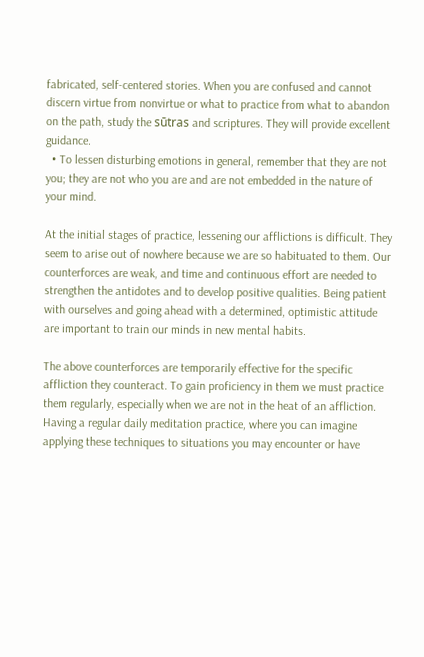fabricated, self-centered stories. When you are confused and cannot discern virtue from nonvirtue or what to practice from what to abandon on the path, study the sūtras and scriptures. They will provide excellent guidance.
  • To lessen disturbing emotions in general, remember that they are not you; they are not who you are and are not embedded in the nature of your mind.

At the initial stages of practice, lessening our afflictions is difficult. They seem to arise out of nowhere because we are so habituated to them. Our counterforces are weak, and time and continuous effort are needed to strengthen the antidotes and to develop positive qualities. Being patient with ourselves and going ahead with a determined, optimistic attitude are important to train our minds in new mental habits.

The above counterforces are temporarily effective for the specific affliction they counteract. To gain proficiency in them we must practice them regularly, especially when we are not in the heat of an affliction. Having a regular daily meditation practice, where you can imagine applying these techniques to situations you may encounter or have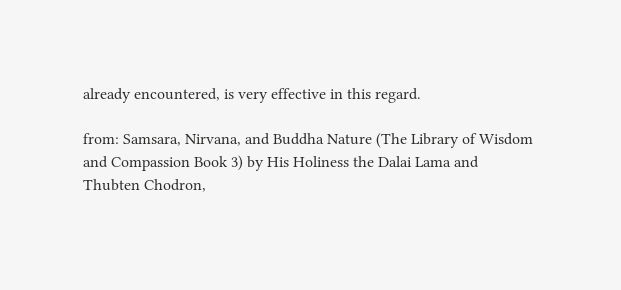already encountered, is very effective in this regard.

from: Samsara, Nirvana, and Buddha Nature (The Library of Wisdom and Compassion Book 3) by His Holiness the Dalai Lama and Thubten Chodron,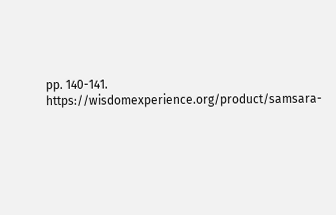pp. 140-141. https://wisdomexperience.org/product/samsara-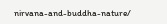nirvana-and-buddha-nature/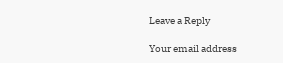Leave a Reply

Your email address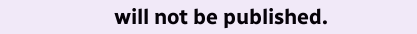will not be published.